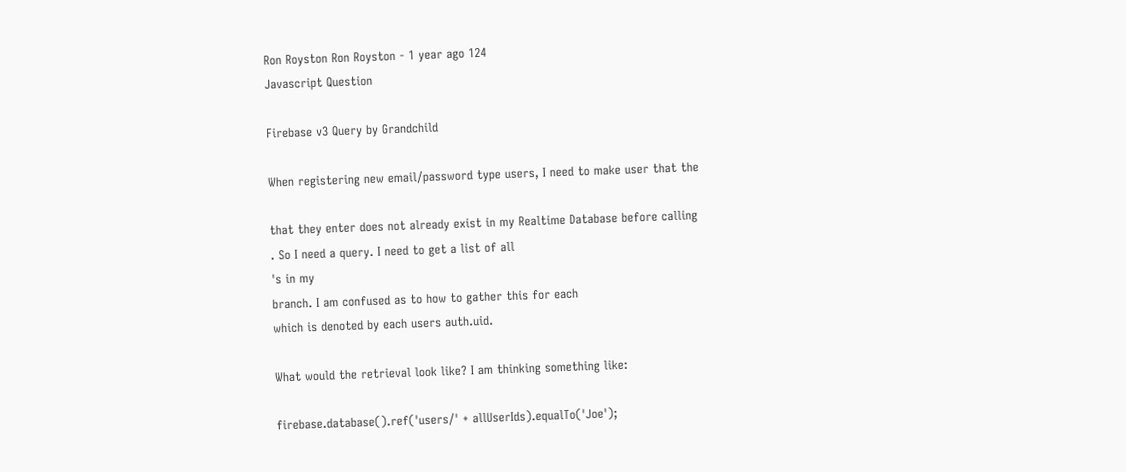Ron Royston Ron Royston - 1 year ago 124
Javascript Question

Firebase v3 Query by Grandchild

When registering new email/password type users, I need to make user that the

that they enter does not already exist in my Realtime Database before calling
. So I need a query. I need to get a list of all
's in my
branch. I am confused as to how to gather this for each
which is denoted by each users auth.uid.

What would the retrieval look like? I am thinking something like:

firebase.database().ref('users/' + allUserIds).equalTo('Joe');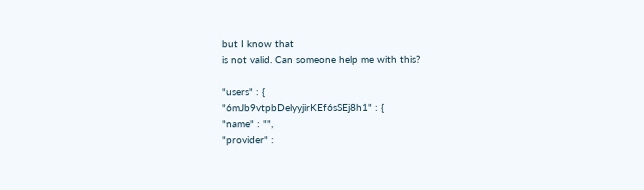but I know that
is not valid. Can someone help me with this?

"users" : {
"6mJb9vtpbDelyyjirKEf6sSEj8h1" : {
"name" : "",
"provider" :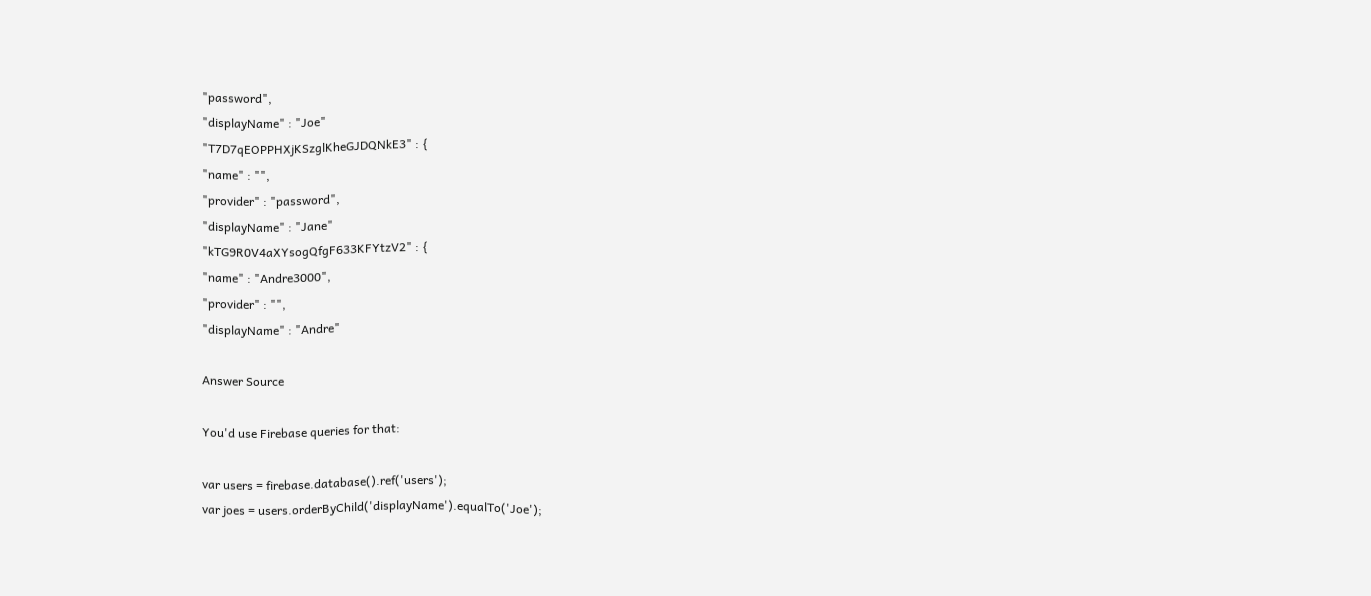"password",
"displayName" : "Joe"
"T7D7qEOPPHXjKSzglKheGJDQNkE3" : {
"name" : "",
"provider" : "password",
"displayName" : "Jane"
"kTG9R0V4aXYsogQfgF633KFYtzV2" : {
"name" : "Andre3000",
"provider" : "",
"displayName" : "Andre"

Answer Source

You'd use Firebase queries for that:

var users = firebase.database().ref('users');
var joes = users.orderByChild('displayName').equalTo('Joe');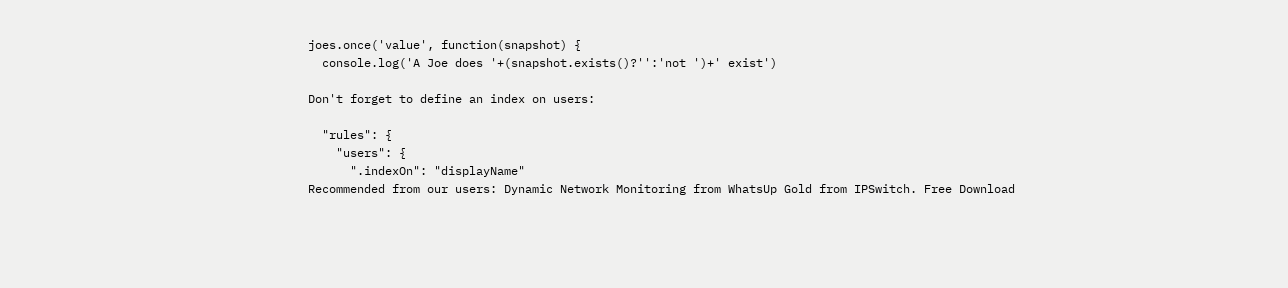joes.once('value', function(snapshot) {
  console.log('A Joe does '+(snapshot.exists()?'':'not ')+' exist')

Don't forget to define an index on users:

  "rules": {
    "users": {
      ".indexOn": "displayName"
Recommended from our users: Dynamic Network Monitoring from WhatsUp Gold from IPSwitch. Free Download